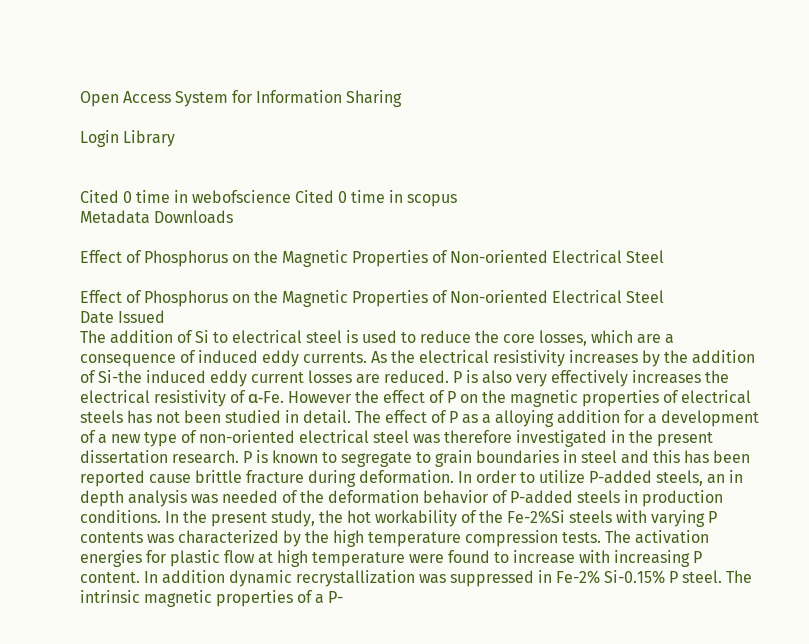Open Access System for Information Sharing

Login Library


Cited 0 time in webofscience Cited 0 time in scopus
Metadata Downloads

Effect of Phosphorus on the Magnetic Properties of Non-oriented Electrical Steel

Effect of Phosphorus on the Magnetic Properties of Non-oriented Electrical Steel
Date Issued
The addition of Si to electrical steel is used to reduce the core losses, which are a consequence of induced eddy currents. As the electrical resistivity increases by the addition of Si-the induced eddy current losses are reduced. P is also very effectively increases the electrical resistivity of α-Fe. However the effect of P on the magnetic properties of electrical steels has not been studied in detail. The effect of P as a alloying addition for a development of a new type of non-oriented electrical steel was therefore investigated in the present dissertation research. P is known to segregate to grain boundaries in steel and this has been reported cause brittle fracture during deformation. In order to utilize P-added steels, an in depth analysis was needed of the deformation behavior of P-added steels in production conditions. In the present study, the hot workability of the Fe-2%Si steels with varying P contents was characterized by the high temperature compression tests. The activation energies for plastic flow at high temperature were found to increase with increasing P content. In addition dynamic recrystallization was suppressed in Fe-2% Si-0.15% P steel. The intrinsic magnetic properties of a P-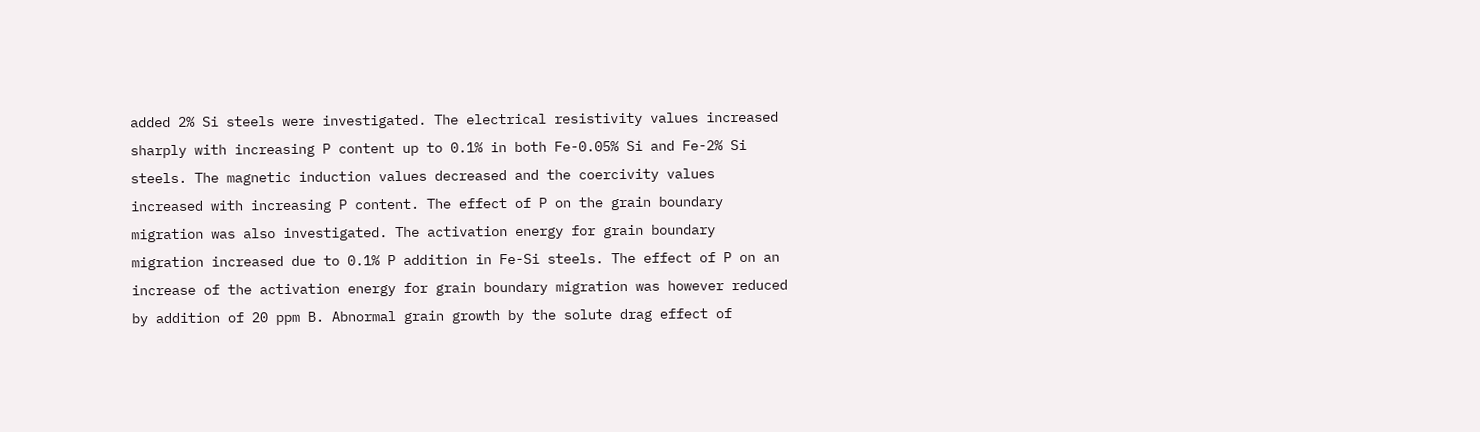added 2% Si steels were investigated. The electrical resistivity values increased sharply with increasing P content up to 0.1% in both Fe-0.05% Si and Fe-2% Si steels. The magnetic induction values decreased and the coercivity values increased with increasing P content. The effect of P on the grain boundary migration was also investigated. The activation energy for grain boundary migration increased due to 0.1% P addition in Fe-Si steels. The effect of P on an increase of the activation energy for grain boundary migration was however reduced by addition of 20 ppm B. Abnormal grain growth by the solute drag effect of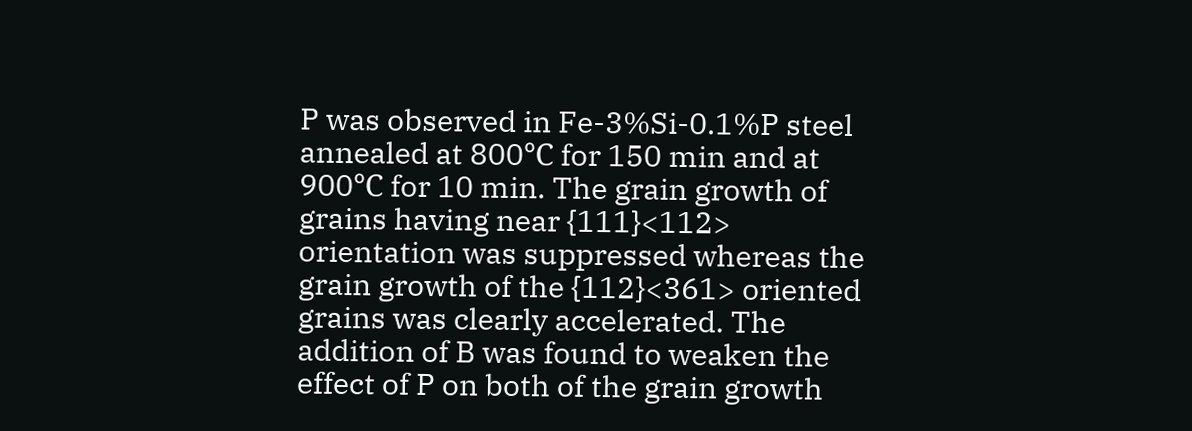P was observed in Fe-3%Si-0.1%P steel annealed at 800℃ for 150 min and at 900℃ for 10 min. The grain growth of grains having near {111}<112> orientation was suppressed whereas the grain growth of the {112}<361> oriented grains was clearly accelerated. The addition of B was found to weaken the effect of P on both of the grain growth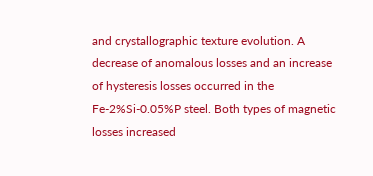and crystallographic texture evolution. A decrease of anomalous losses and an increase of hysteresis losses occurred in the Fe-2%Si-0.05%P steel. Both types of magnetic losses increased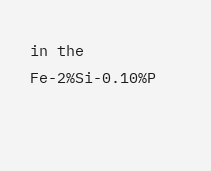in the Fe-2%Si-0.10%P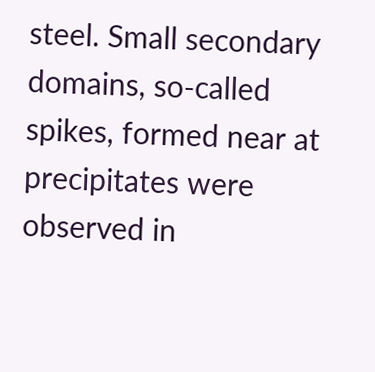steel. Small secondary domains, so-called spikes, formed near at precipitates were observed in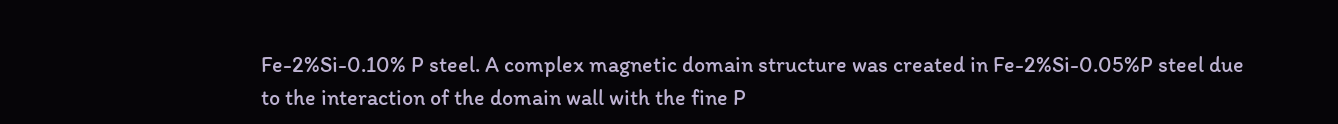Fe-2%Si-0.10% P steel. A complex magnetic domain structure was created in Fe-2%Si-0.05%P steel due to the interaction of the domain wall with the fine P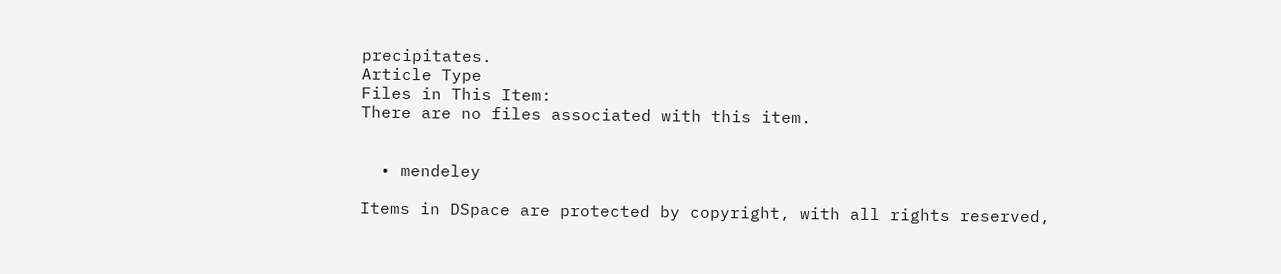precipitates.
Article Type
Files in This Item:
There are no files associated with this item.


  • mendeley

Items in DSpace are protected by copyright, with all rights reserved,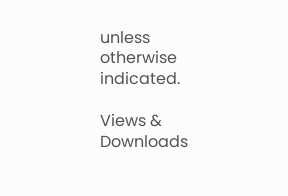unless otherwise indicated.

Views & Downloads